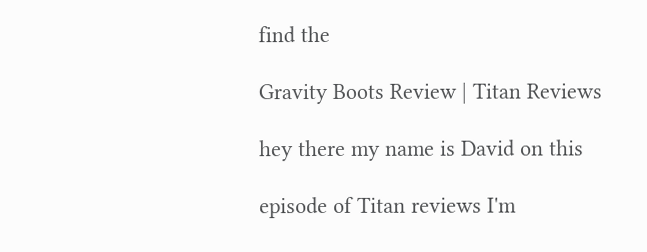find the

Gravity Boots Review | Titan Reviews

hey there my name is David on this

episode of Titan reviews I'm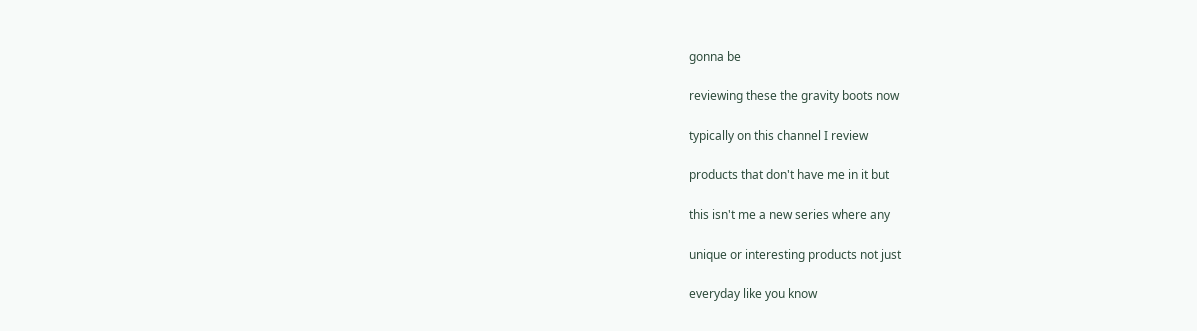gonna be

reviewing these the gravity boots now

typically on this channel I review

products that don't have me in it but

this isn't me a new series where any

unique or interesting products not just

everyday like you know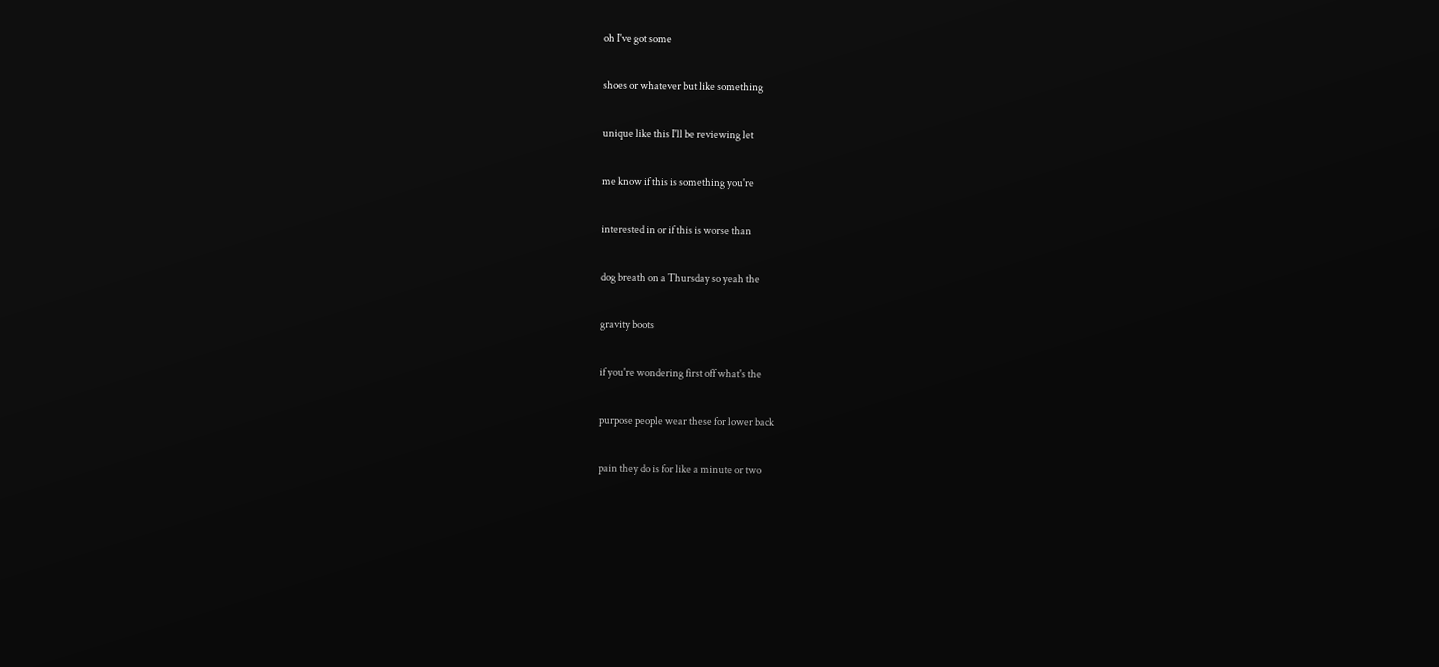oh I've got some

shoes or whatever but like something

unique like this I'll be reviewing let

me know if this is something you're

interested in or if this is worse than

dog breath on a Thursday so yeah the

gravity boots

if you're wondering first off what's the

purpose people wear these for lower back

pain they do is for like a minute or two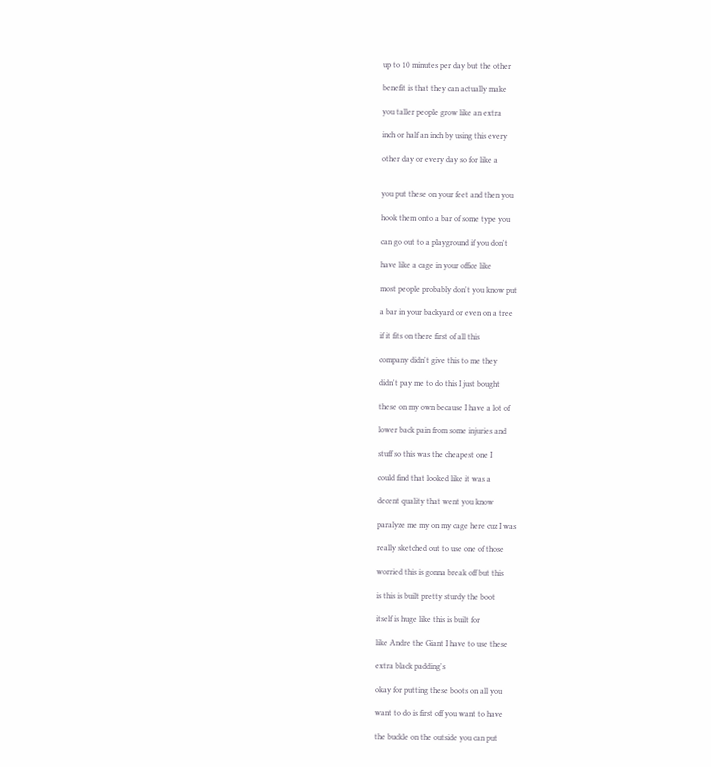up to 10 minutes per day but the other

benefit is that they can actually make

you taller people grow like an extra

inch or half an inch by using this every

other day or every day so for like a


you put these on your feet and then you

hook them onto a bar of some type you

can go out to a playground if you don't

have like a cage in your office like

most people probably don't you know put

a bar in your backyard or even on a tree

if it fits on there first of all this

company didn't give this to me they

didn't pay me to do this I just bought

these on my own because I have a lot of

lower back pain from some injuries and

stuff so this was the cheapest one I

could find that looked like it was a

decent quality that went you know

paralyze me my on my cage here cuz I was

really sketched out to use one of those

worried this is gonna break off but this

is this is built pretty sturdy the boot

itself is huge like this is built for

like Andre the Giant I have to use these

extra black padding's

okay for putting these boots on all you

want to do is first off you want to have

the buckle on the outside you can put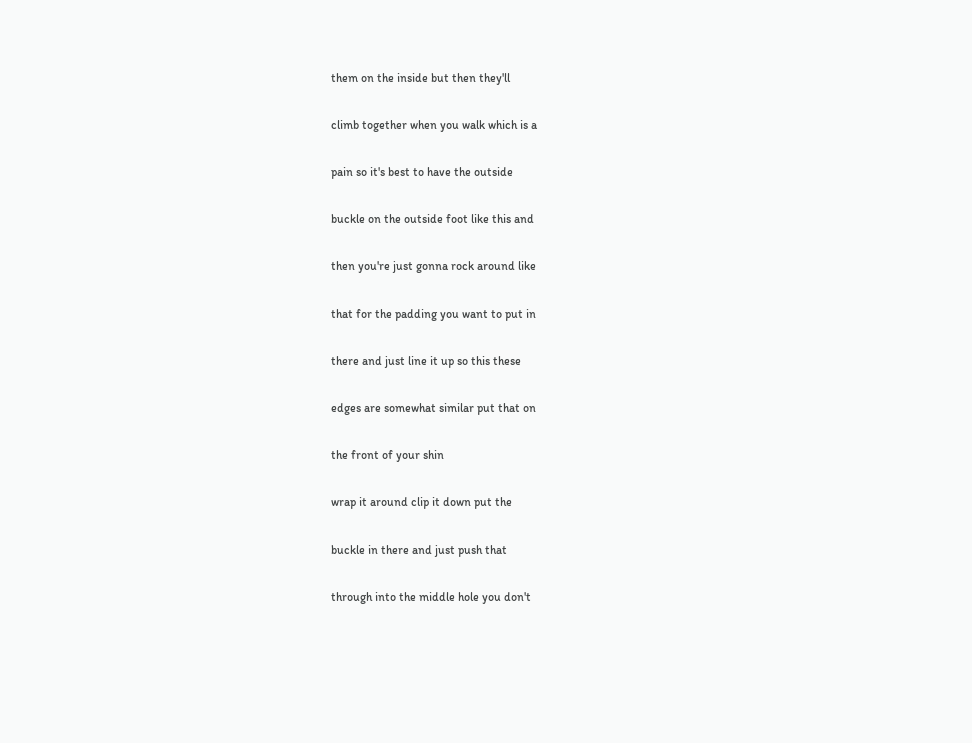them on the inside but then they'll

climb together when you walk which is a

pain so it's best to have the outside

buckle on the outside foot like this and

then you're just gonna rock around like

that for the padding you want to put in

there and just line it up so this these

edges are somewhat similar put that on

the front of your shin

wrap it around clip it down put the

buckle in there and just push that

through into the middle hole you don't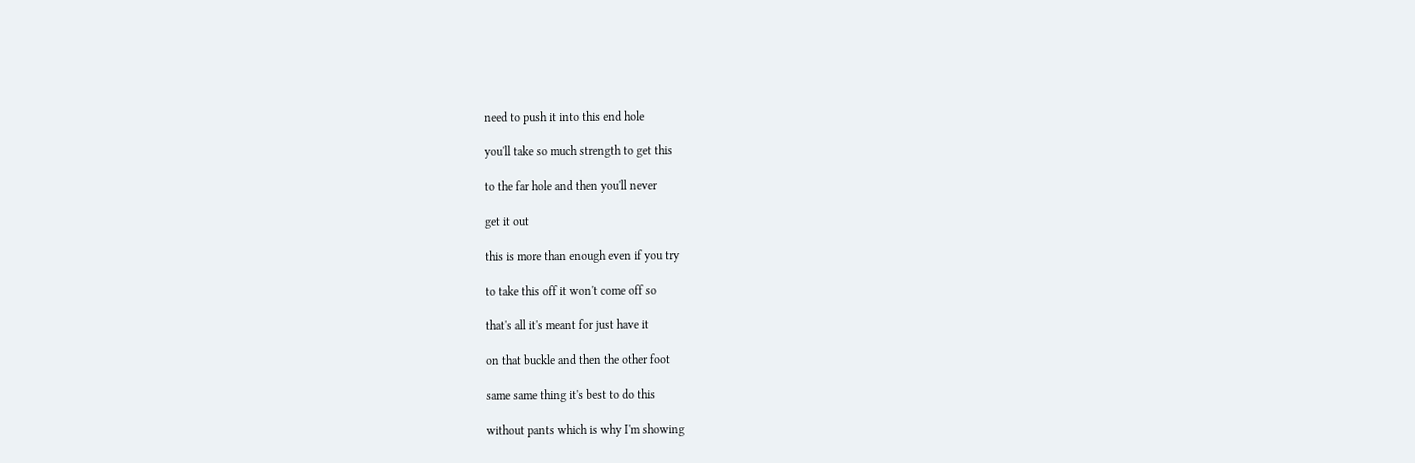need to push it into this end hole

you'll take so much strength to get this

to the far hole and then you'll never

get it out

this is more than enough even if you try

to take this off it won't come off so

that's all it's meant for just have it

on that buckle and then the other foot

same same thing it's best to do this

without pants which is why I'm showing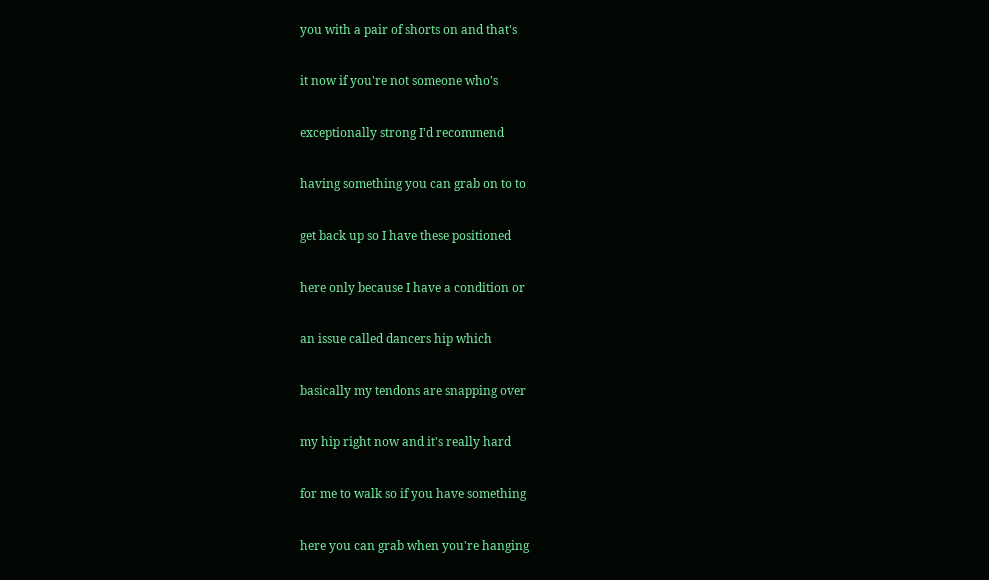you with a pair of shorts on and that's

it now if you're not someone who's

exceptionally strong I'd recommend

having something you can grab on to to

get back up so I have these positioned

here only because I have a condition or

an issue called dancers hip which

basically my tendons are snapping over

my hip right now and it's really hard

for me to walk so if you have something

here you can grab when you're hanging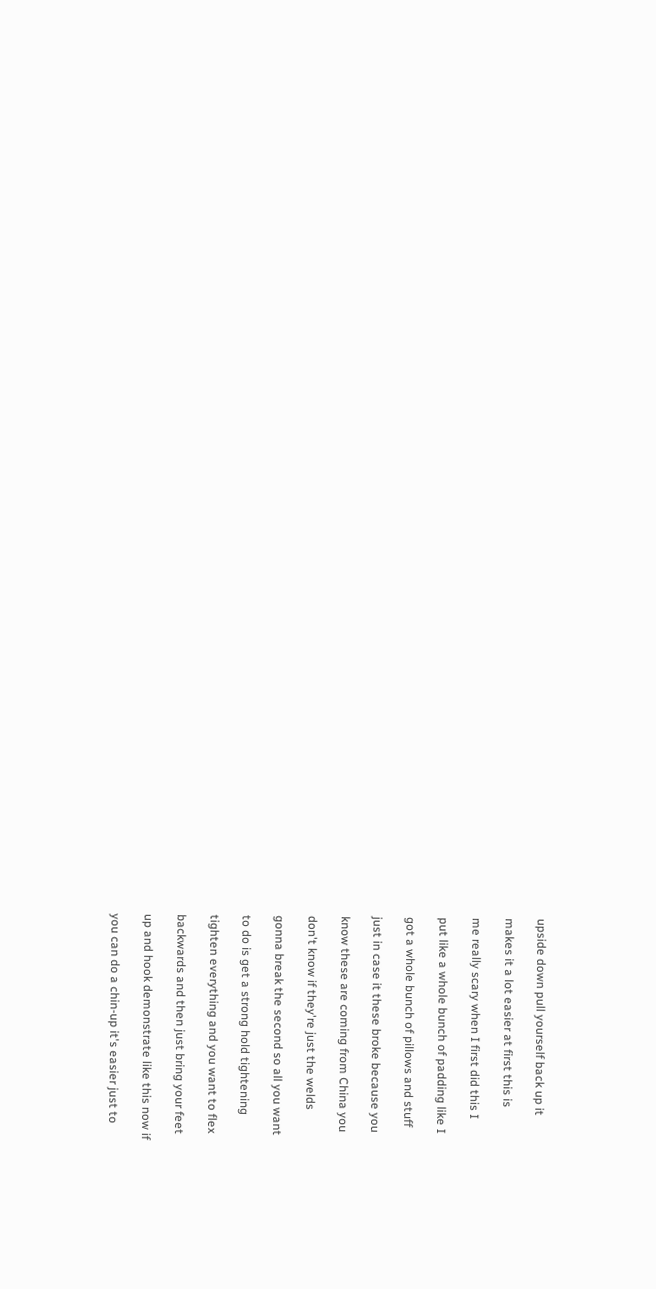upside down pull yourself back up it

makes it a lot easier at first this is

me really scary when I first did this I

put like a whole bunch of padding like I

got a whole bunch of pillows and stuff

just in case it these broke because you

know these are coming from China you

don't know if they're just the welds

gonna break the second so all you want

to do is get a strong hold tightening

tighten everything and you want to flex

backwards and then just bring your feet

up and hook demonstrate like this now if

you can do a chin-up it's easier just to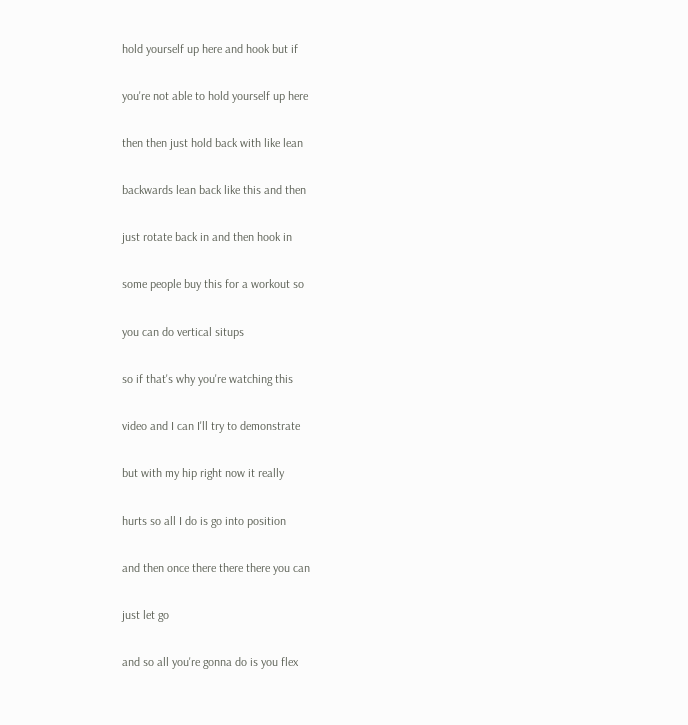hold yourself up here and hook but if

you're not able to hold yourself up here

then then just hold back with like lean

backwards lean back like this and then

just rotate back in and then hook in

some people buy this for a workout so

you can do vertical situps

so if that's why you're watching this

video and I can I'll try to demonstrate

but with my hip right now it really

hurts so all I do is go into position

and then once there there there you can

just let go

and so all you're gonna do is you flex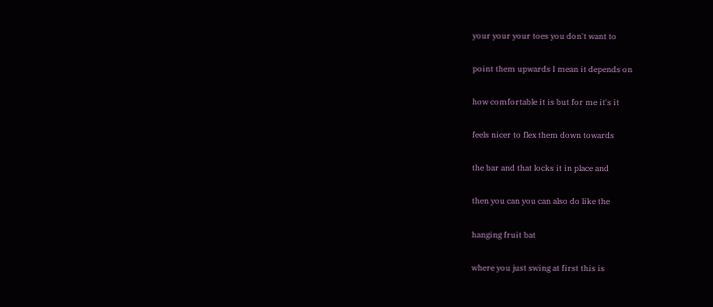your your your toes you don't want to

point them upwards I mean it depends on

how comfortable it is but for me it's it

feels nicer to flex them down towards

the bar and that locks it in place and

then you can you can also do like the

hanging fruit bat

where you just swing at first this is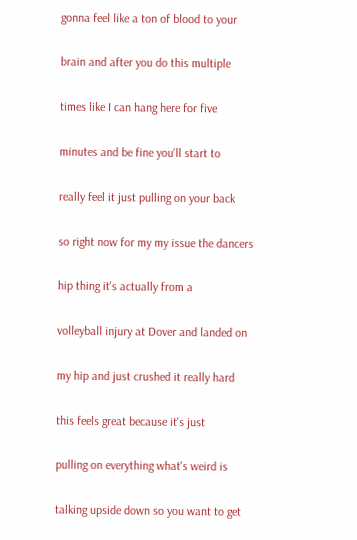gonna feel like a ton of blood to your

brain and after you do this multiple

times like I can hang here for five

minutes and be fine you'll start to

really feel it just pulling on your back

so right now for my my issue the dancers

hip thing it's actually from a

volleyball injury at Dover and landed on

my hip and just crushed it really hard

this feels great because it's just

pulling on everything what's weird is

talking upside down so you want to get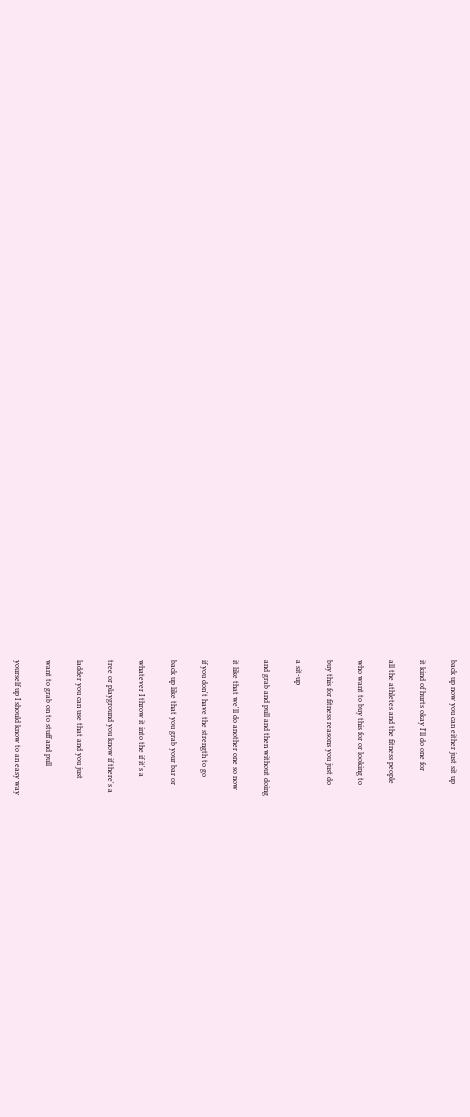back up now you can either just sit up

it kind of hurts okay I'll do one for

all the athletes and the fitness people

who want to buy this for or looking to

buy this for fitness reasons you just do

a sit-up

and grab and pull and then without doing

it like that we'll do another one so now

if you don't have the strength to go

back up like that you grab your bar or

whatever I throw it into the if it's a

tree or playground you know if there's a

ladder you can use that and you just

want to grab on to stuff and pull

yourself up I should know to an easy way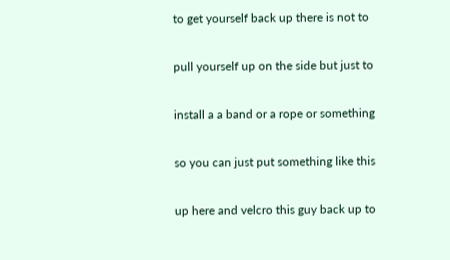to get yourself back up there is not to

pull yourself up on the side but just to

install a a band or a rope or something

so you can just put something like this

up here and velcro this guy back up to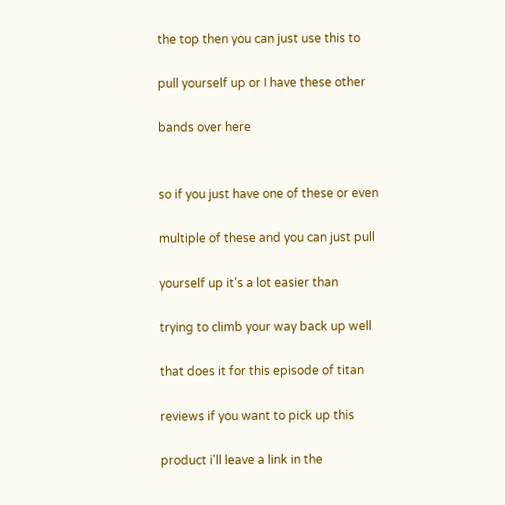the top then you can just use this to

pull yourself up or I have these other

bands over here


so if you just have one of these or even

multiple of these and you can just pull

yourself up it's a lot easier than

trying to climb your way back up well

that does it for this episode of titan

reviews if you want to pick up this

product i'll leave a link in the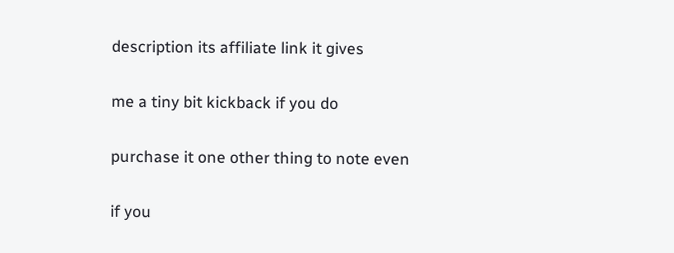description its affiliate link it gives

me a tiny bit kickback if you do

purchase it one other thing to note even

if you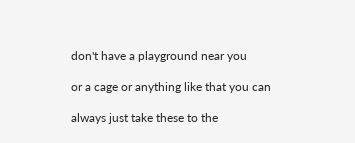don't have a playground near you

or a cage or anything like that you can

always just take these to the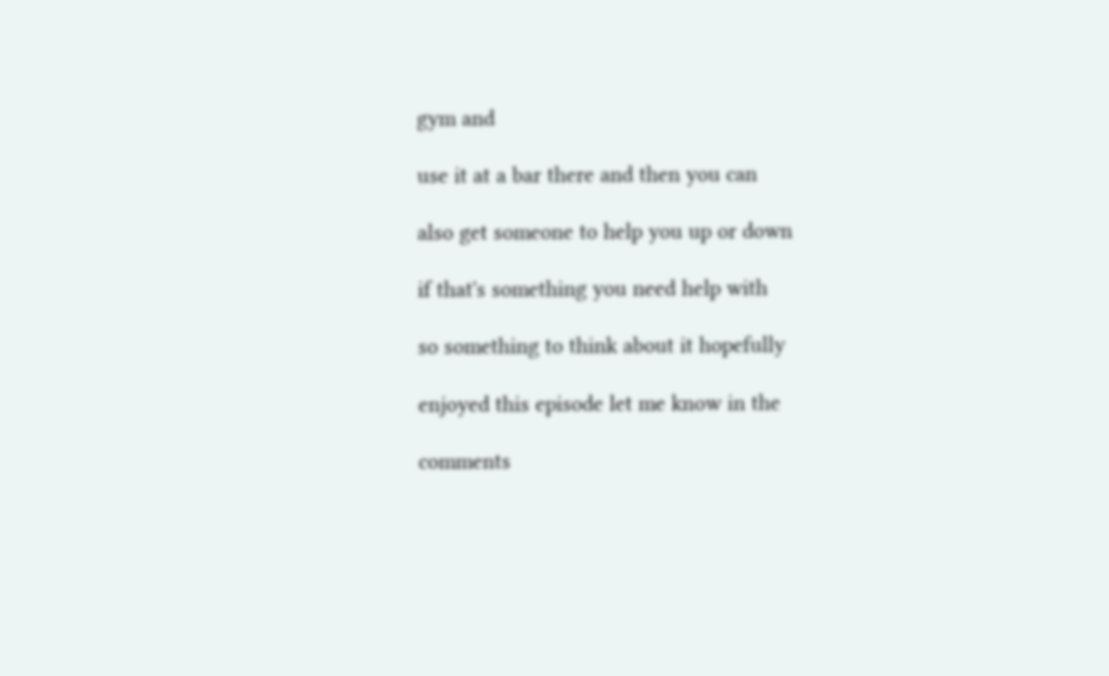gym and

use it at a bar there and then you can

also get someone to help you up or down

if that's something you need help with

so something to think about it hopefully

enjoyed this episode let me know in the

comments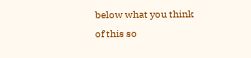below what you think of this so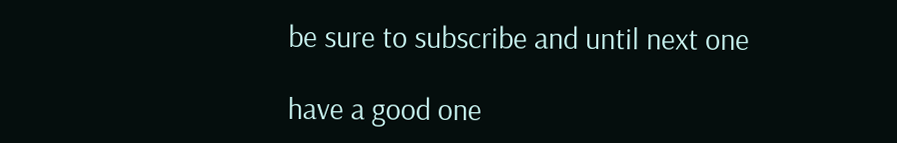be sure to subscribe and until next one

have a good one